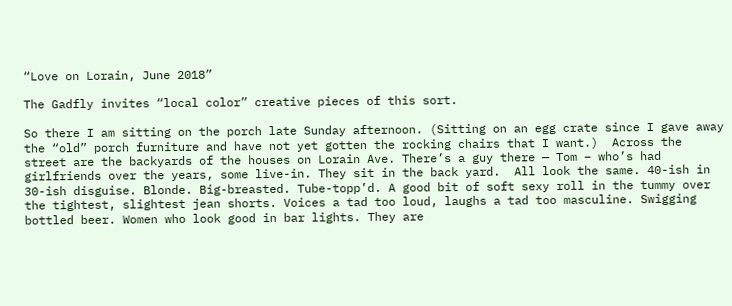“Love on Lorain, June 2018”

The Gadfly invites “local color” creative pieces of this sort.

So there I am sitting on the porch late Sunday afternoon. (Sitting on an egg crate since I gave away the “old” porch furniture and have not yet gotten the rocking chairs that I want.)  Across the street are the backyards of the houses on Lorain Ave. There’s a guy there — Tom – who’s had girlfriends over the years, some live-in. They sit in the back yard.  All look the same. 40-ish in 30-ish disguise. Blonde. Big-breasted. Tube-topp’d. A good bit of soft sexy roll in the tummy over the tightest, slightest jean shorts. Voices a tad too loud, laughs a tad too masculine. Swigging bottled beer. Women who look good in bar lights. They are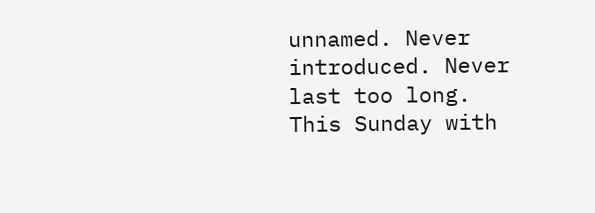unnamed. Never introduced. Never last too long. This Sunday with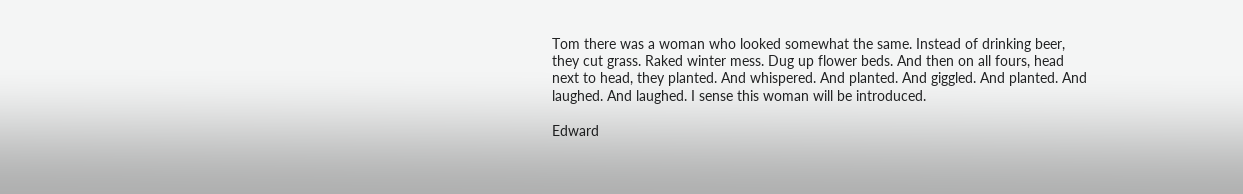Tom there was a woman who looked somewhat the same. Instead of drinking beer, they cut grass. Raked winter mess. Dug up flower beds. And then on all fours, head next to head, they planted. And whispered. And planted. And giggled. And planted. And laughed. And laughed. I sense this woman will be introduced.

Edward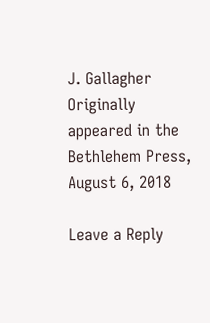J. Gallagher
Originally appeared in the Bethlehem Press, August 6, 2018

Leave a Reply